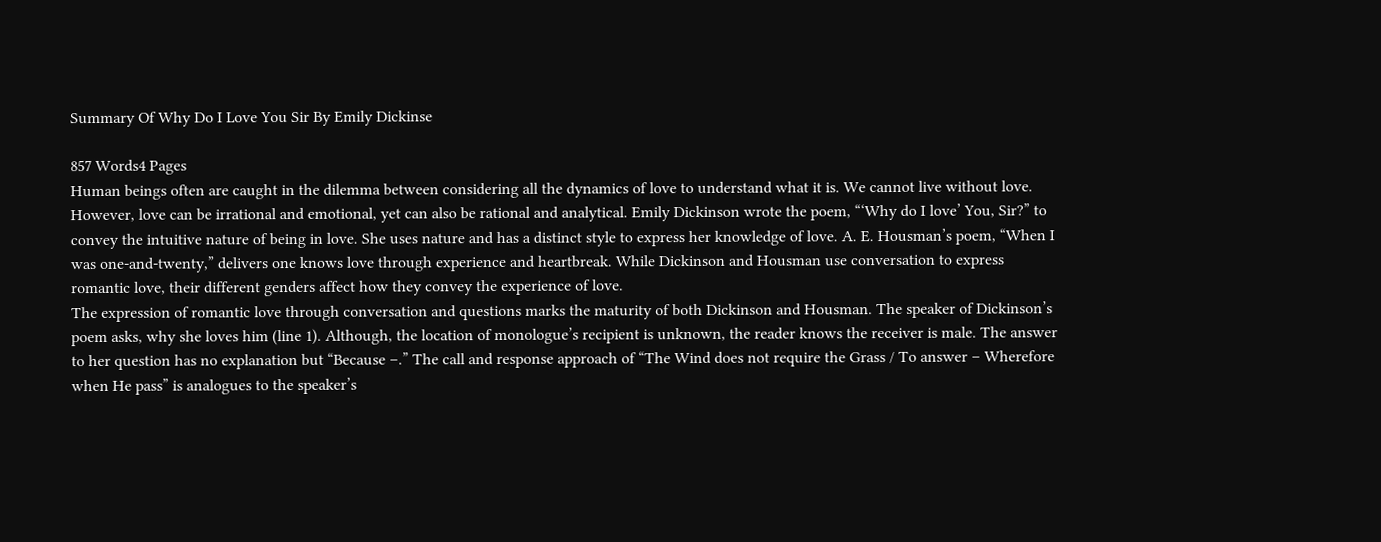Summary Of Why Do I Love You Sir By Emily Dickinse

857 Words4 Pages
Human beings often are caught in the dilemma between considering all the dynamics of love to understand what it is. We cannot live without love. However, love can be irrational and emotional, yet can also be rational and analytical. Emily Dickinson wrote the poem, “‘Why do I love’ You, Sir?” to convey the intuitive nature of being in love. She uses nature and has a distinct style to express her knowledge of love. A. E. Housman’s poem, “When I was one-and-twenty,” delivers one knows love through experience and heartbreak. While Dickinson and Housman use conversation to express romantic love, their different genders affect how they convey the experience of love.
The expression of romantic love through conversation and questions marks the maturity of both Dickinson and Housman. The speaker of Dickinson’s poem asks, why she loves him (line 1). Although, the location of monologue’s recipient is unknown, the reader knows the receiver is male. The answer to her question has no explanation but “Because –.” The call and response approach of “The Wind does not require the Grass / To answer – Wherefore when He pass” is analogues to the speaker’s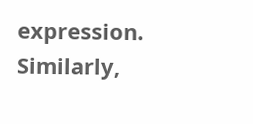expression. Similarly,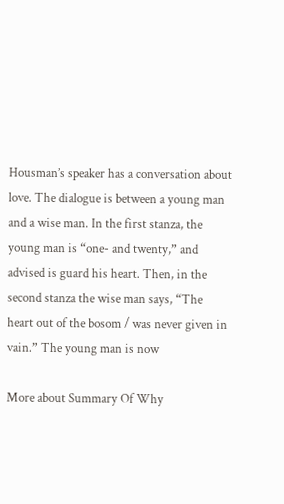Housman’s speaker has a conversation about love. The dialogue is between a young man and a wise man. In the first stanza, the young man is “one- and twenty,” and advised is guard his heart. Then, in the second stanza the wise man says, “The heart out of the bosom / was never given in vain.” The young man is now

More about Summary Of Why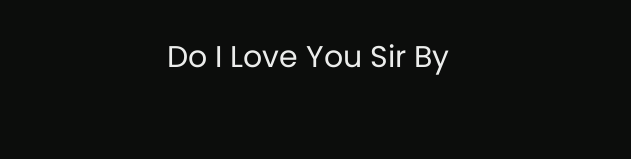Do I Love You Sir By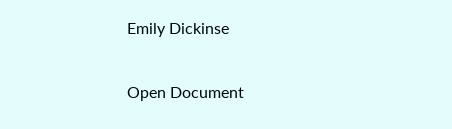Emily Dickinse

Open Document